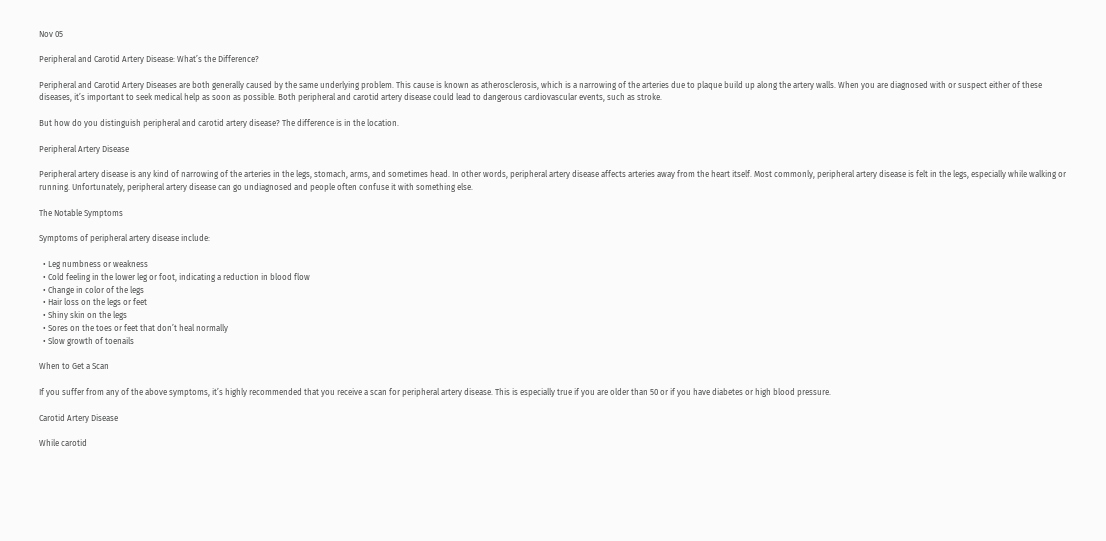Nov 05

Peripheral and Carotid Artery Disease: What’s the Difference?

Peripheral and Carotid Artery Diseases are both generally caused by the same underlying problem. This cause is known as atherosclerosis, which is a narrowing of the arteries due to plaque build up along the artery walls. When you are diagnosed with or suspect either of these diseases, it’s important to seek medical help as soon as possible. Both peripheral and carotid artery disease could lead to dangerous cardiovascular events, such as stroke.

But how do you distinguish peripheral and carotid artery disease? The difference is in the location.

Peripheral Artery Disease

Peripheral artery disease is any kind of narrowing of the arteries in the legs, stomach, arms, and sometimes head. In other words, peripheral artery disease affects arteries away from the heart itself. Most commonly, peripheral artery disease is felt in the legs, especially while walking or running. Unfortunately, peripheral artery disease can go undiagnosed and people often confuse it with something else.

The Notable Symptoms

Symptoms of peripheral artery disease include:

  • Leg numbness or weakness
  • Cold feeling in the lower leg or foot, indicating a reduction in blood flow
  • Change in color of the legs
  • Hair loss on the legs or feet
  • Shiny skin on the legs
  • Sores on the toes or feet that don’t heal normally
  • Slow growth of toenails

When to Get a Scan

If you suffer from any of the above symptoms, it’s highly recommended that you receive a scan for peripheral artery disease. This is especially true if you are older than 50 or if you have diabetes or high blood pressure.

Carotid Artery Disease

While carotid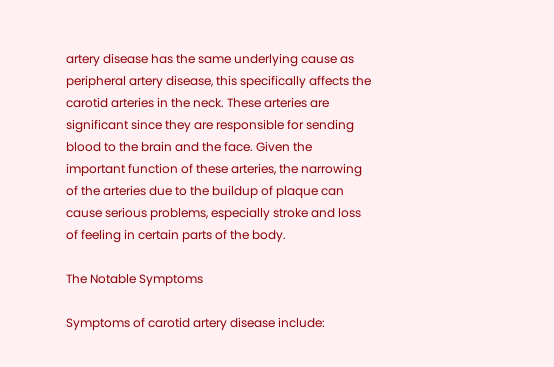artery disease has the same underlying cause as peripheral artery disease, this specifically affects the carotid arteries in the neck. These arteries are significant since they are responsible for sending blood to the brain and the face. Given the important function of these arteries, the narrowing of the arteries due to the buildup of plaque can cause serious problems, especially stroke and loss of feeling in certain parts of the body.

The Notable Symptoms

Symptoms of carotid artery disease include: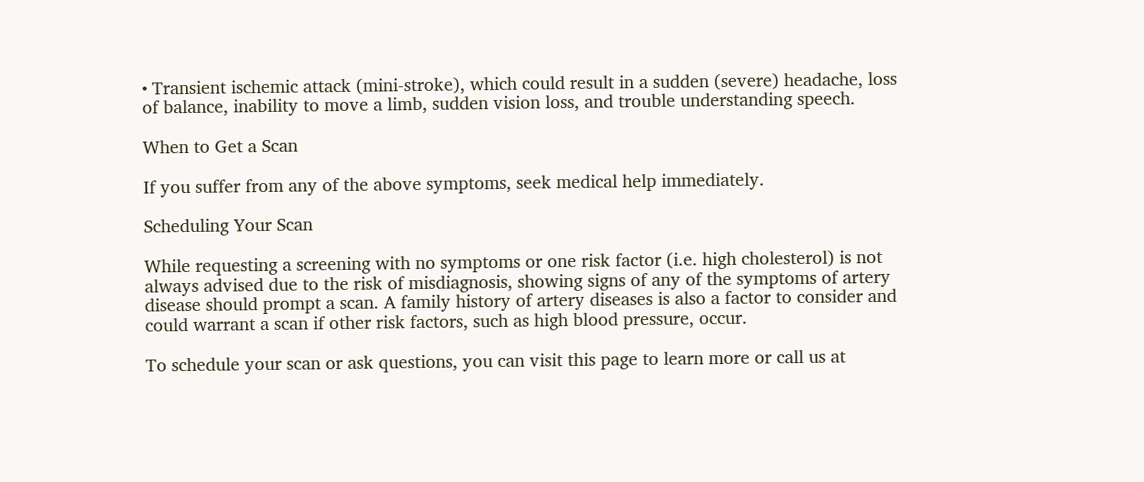• Transient ischemic attack (mini-stroke), which could result in a sudden (severe) headache, loss of balance, inability to move a limb, sudden vision loss, and trouble understanding speech.

When to Get a Scan

If you suffer from any of the above symptoms, seek medical help immediately.

Scheduling Your Scan

While requesting a screening with no symptoms or one risk factor (i.e. high cholesterol) is not always advised due to the risk of misdiagnosis, showing signs of any of the symptoms of artery disease should prompt a scan. A family history of artery diseases is also a factor to consider and could warrant a scan if other risk factors, such as high blood pressure, occur.

To schedule your scan or ask questions, you can visit this page to learn more or call us at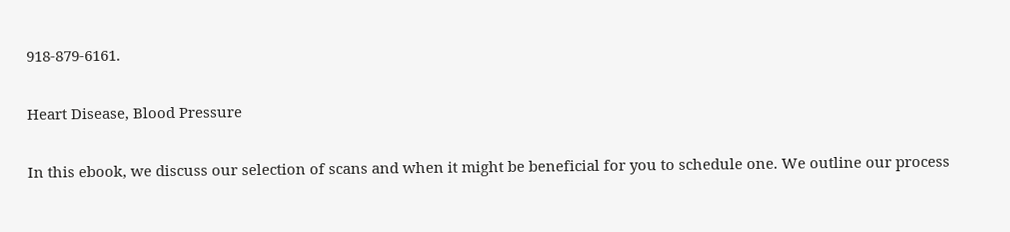918-879-6161.

Heart Disease, Blood Pressure

In this ebook, we discuss our selection of scans and when it might be beneficial for you to schedule one. We outline our process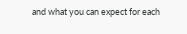and what you can expect for each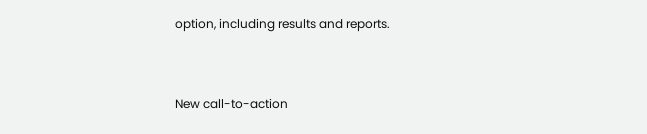option, including results and reports.


New call-to-action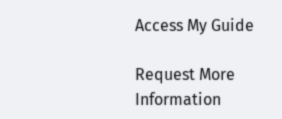Access My Guide

Request More Information